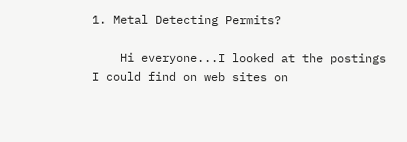1. Metal Detecting Permits?

    Hi everyone...I looked at the postings I could find on web sites on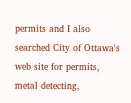permits and I also searched City of Ottawa's web site for permits, metal detecting,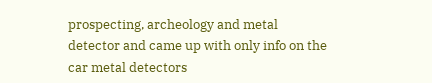prospecting, archeology and metal detector and came up with only info on the car metal detectors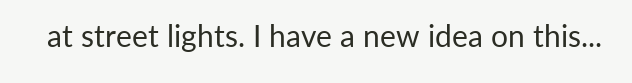at street lights. I have a new idea on this...